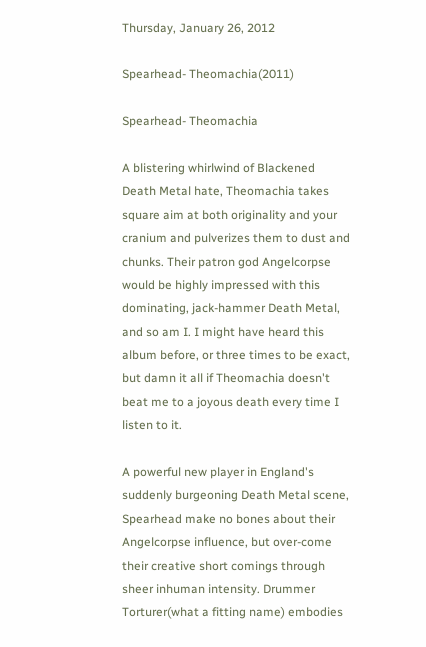Thursday, January 26, 2012

Spearhead- Theomachia(2011)

Spearhead- Theomachia

A blistering whirlwind of Blackened Death Metal hate, Theomachia takes square aim at both originality and your cranium and pulverizes them to dust and chunks. Their patron god Angelcorpse would be highly impressed with this dominating, jack-hammer Death Metal, and so am I. I might have heard this album before, or three times to be exact, but damn it all if Theomachia doesn't beat me to a joyous death every time I listen to it.

A powerful new player in England's suddenly burgeoning Death Metal scene, Spearhead make no bones about their Angelcorpse influence, but over-come their creative short comings through sheer inhuman intensity. Drummer Torturer(what a fitting name) embodies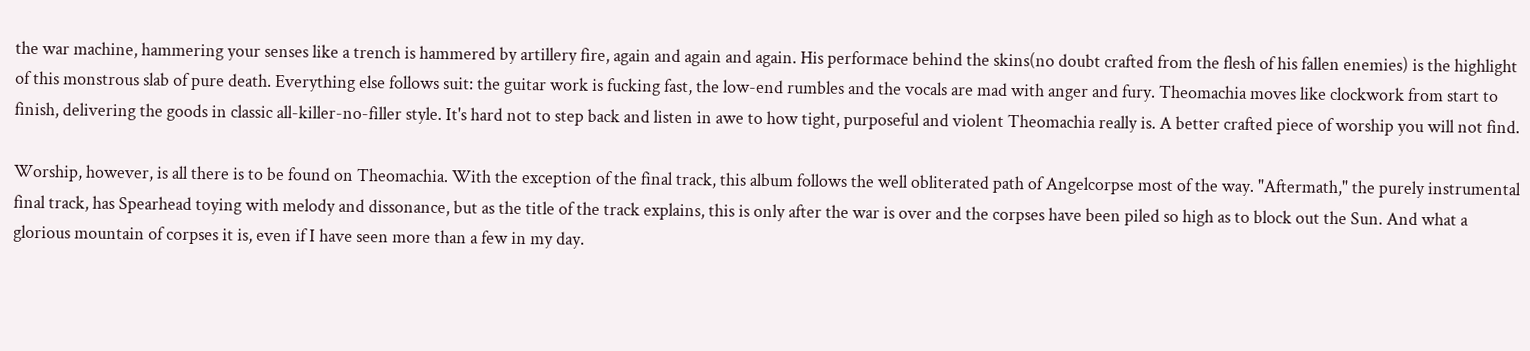the war machine, hammering your senses like a trench is hammered by artillery fire, again and again and again. His performace behind the skins(no doubt crafted from the flesh of his fallen enemies) is the highlight of this monstrous slab of pure death. Everything else follows suit: the guitar work is fucking fast, the low-end rumbles and the vocals are mad with anger and fury. Theomachia moves like clockwork from start to finish, delivering the goods in classic all-killer-no-filler style. It's hard not to step back and listen in awe to how tight, purposeful and violent Theomachia really is. A better crafted piece of worship you will not find.

Worship, however, is all there is to be found on Theomachia. With the exception of the final track, this album follows the well obliterated path of Angelcorpse most of the way. "Aftermath," the purely instrumental final track, has Spearhead toying with melody and dissonance, but as the title of the track explains, this is only after the war is over and the corpses have been piled so high as to block out the Sun. And what a glorious mountain of corpses it is, even if I have seen more than a few in my day.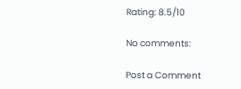Rating: 8.5/10

No comments:

Post a Comment